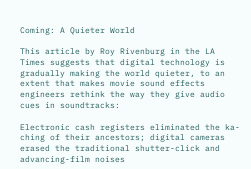Coming: A Quieter World

This article by Roy Rivenburg in the LA Times suggests that digital technology is gradually making the world quieter, to an extent that makes movie sound effects engineers rethink the way they give audio cues in soundtracks:

Electronic cash registers eliminated the ka-ching of their ancestors; digital cameras erased the traditional shutter-click and advancing-film noises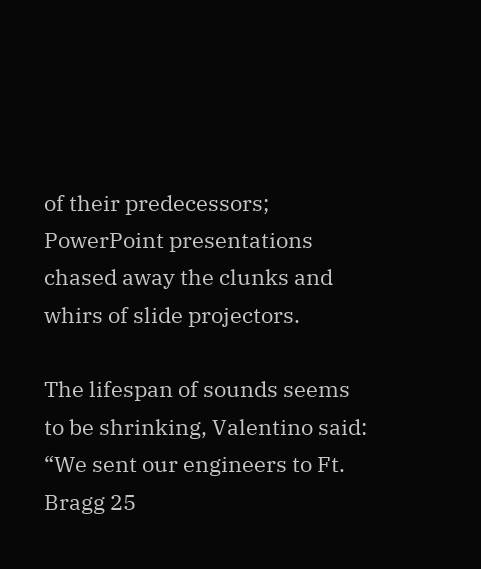of their predecessors; PowerPoint presentations chased away the clunks and whirs of slide projectors.

The lifespan of sounds seems to be shrinking, Valentino said: “We sent our engineers to Ft. Bragg 25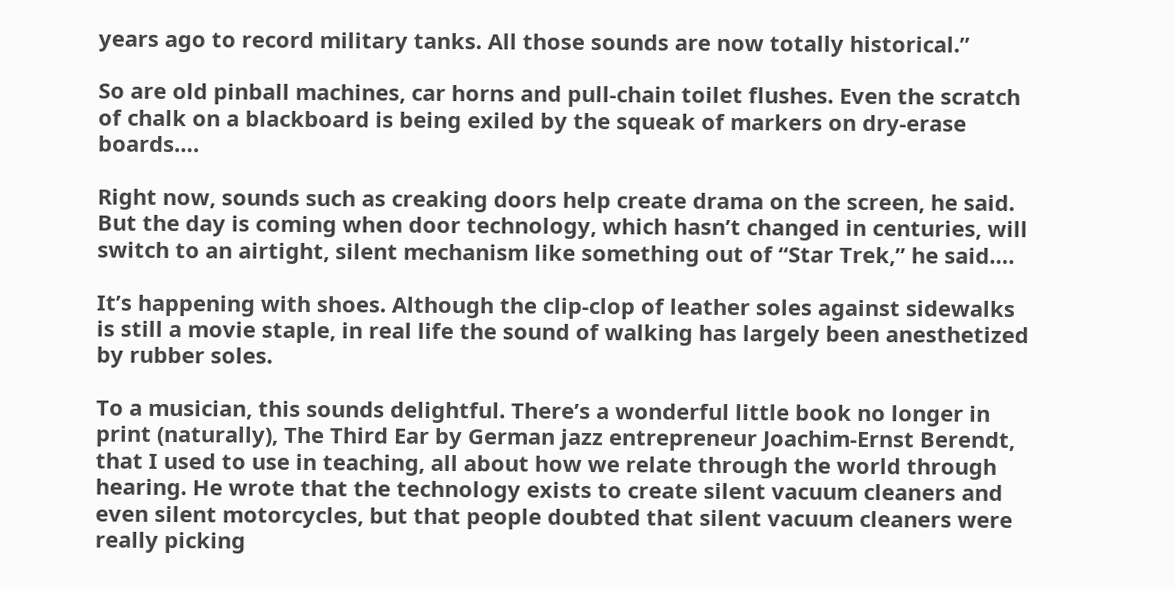years ago to record military tanks. All those sounds are now totally historical.”

So are old pinball machines, car horns and pull-chain toilet flushes. Even the scratch of chalk on a blackboard is being exiled by the squeak of markers on dry-erase boards….

Right now, sounds such as creaking doors help create drama on the screen, he said. But the day is coming when door technology, which hasn’t changed in centuries, will switch to an airtight, silent mechanism like something out of “Star Trek,” he said….

It’s happening with shoes. Although the clip-clop of leather soles against sidewalks is still a movie staple, in real life the sound of walking has largely been anesthetized by rubber soles.

To a musician, this sounds delightful. There’s a wonderful little book no longer in print (naturally), The Third Ear by German jazz entrepreneur Joachim-Ernst Berendt, that I used to use in teaching, all about how we relate through the world through hearing. He wrote that the technology exists to create silent vacuum cleaners and even silent motorcycles, but that people doubted that silent vacuum cleaners were really picking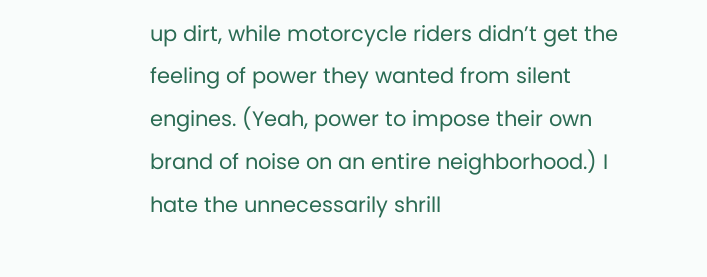up dirt, while motorcycle riders didn’t get the feeling of power they wanted from silent engines. (Yeah, power to impose their own brand of noise on an entire neighborhood.) I hate the unnecessarily shrill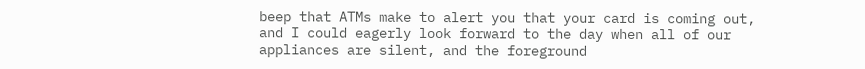beep that ATMs make to alert you that your card is coming out, and I could eagerly look forward to the day when all of our appliances are silent, and the foreground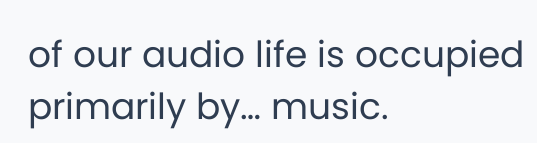of our audio life is occupied primarily by… music.